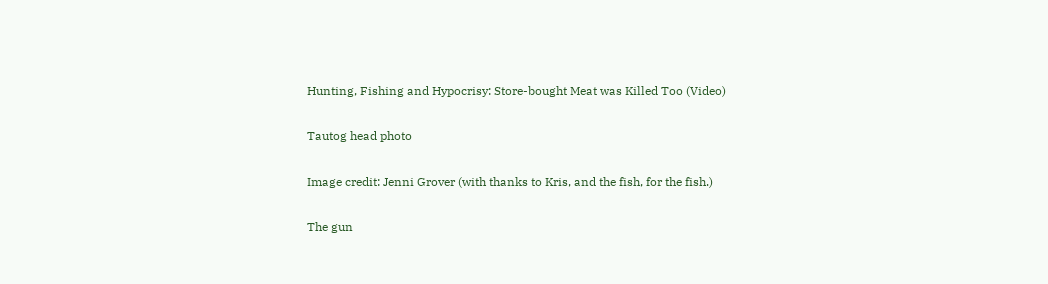Hunting, Fishing and Hypocrisy: Store-bought Meat was Killed Too (Video)

Tautog head photo

Image credit: Jenni Grover (with thanks to Kris, and the fish, for the fish.)

The gun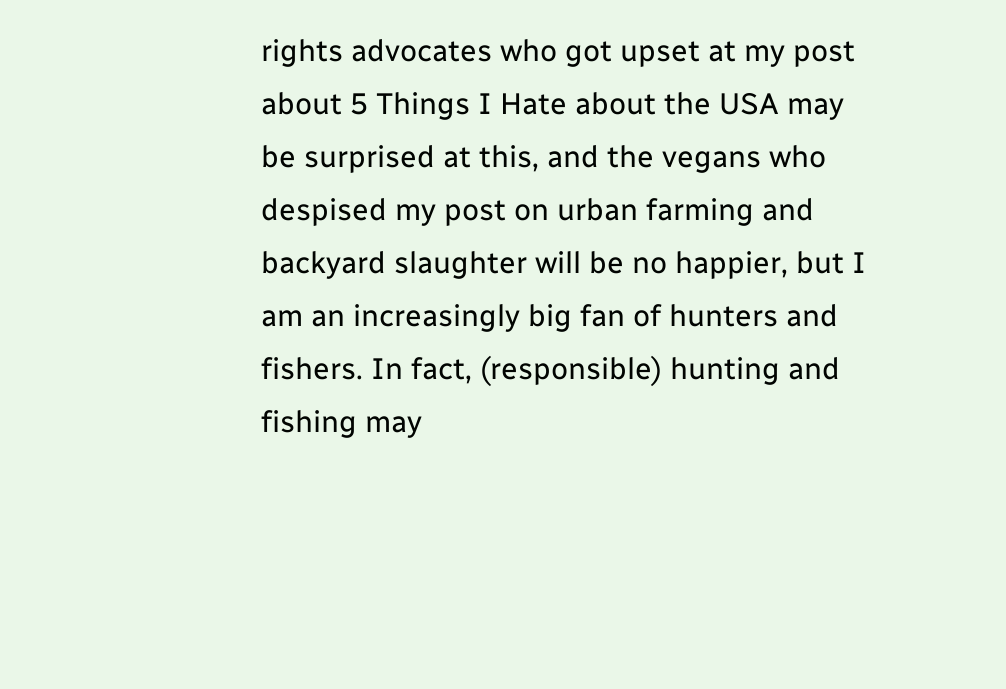rights advocates who got upset at my post about 5 Things I Hate about the USA may be surprised at this, and the vegans who despised my post on urban farming and backyard slaughter will be no happier, but I am an increasingly big fan of hunters and fishers. In fact, (responsible) hunting and fishing may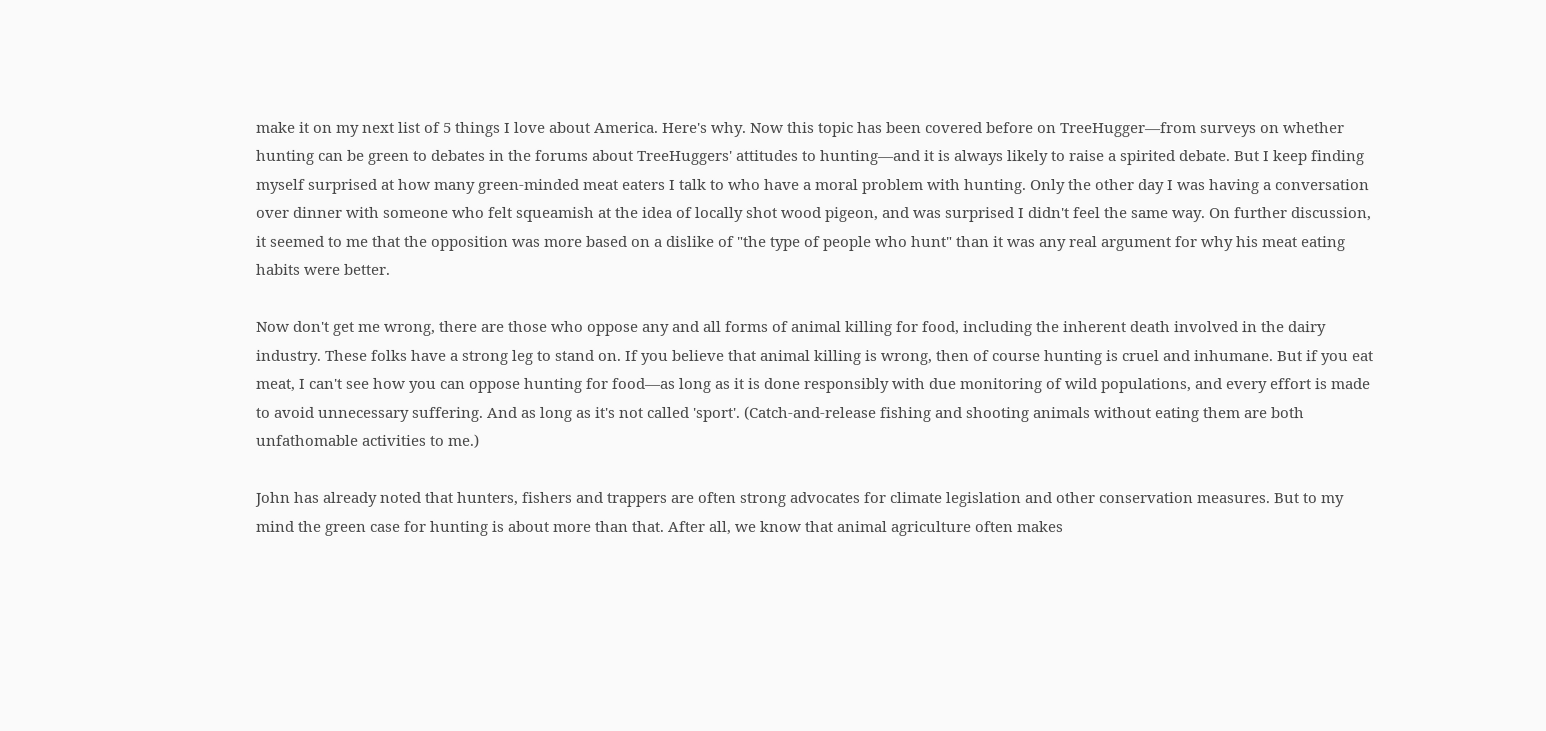make it on my next list of 5 things I love about America. Here's why. Now this topic has been covered before on TreeHugger—from surveys on whether hunting can be green to debates in the forums about TreeHuggers' attitudes to hunting—and it is always likely to raise a spirited debate. But I keep finding myself surprised at how many green-minded meat eaters I talk to who have a moral problem with hunting. Only the other day I was having a conversation over dinner with someone who felt squeamish at the idea of locally shot wood pigeon, and was surprised I didn't feel the same way. On further discussion, it seemed to me that the opposition was more based on a dislike of "the type of people who hunt" than it was any real argument for why his meat eating habits were better.

Now don't get me wrong, there are those who oppose any and all forms of animal killing for food, including the inherent death involved in the dairy industry. These folks have a strong leg to stand on. If you believe that animal killing is wrong, then of course hunting is cruel and inhumane. But if you eat meat, I can't see how you can oppose hunting for food—as long as it is done responsibly with due monitoring of wild populations, and every effort is made to avoid unnecessary suffering. And as long as it's not called 'sport'. (Catch-and-release fishing and shooting animals without eating them are both unfathomable activities to me.)

John has already noted that hunters, fishers and trappers are often strong advocates for climate legislation and other conservation measures. But to my mind the green case for hunting is about more than that. After all, we know that animal agriculture often makes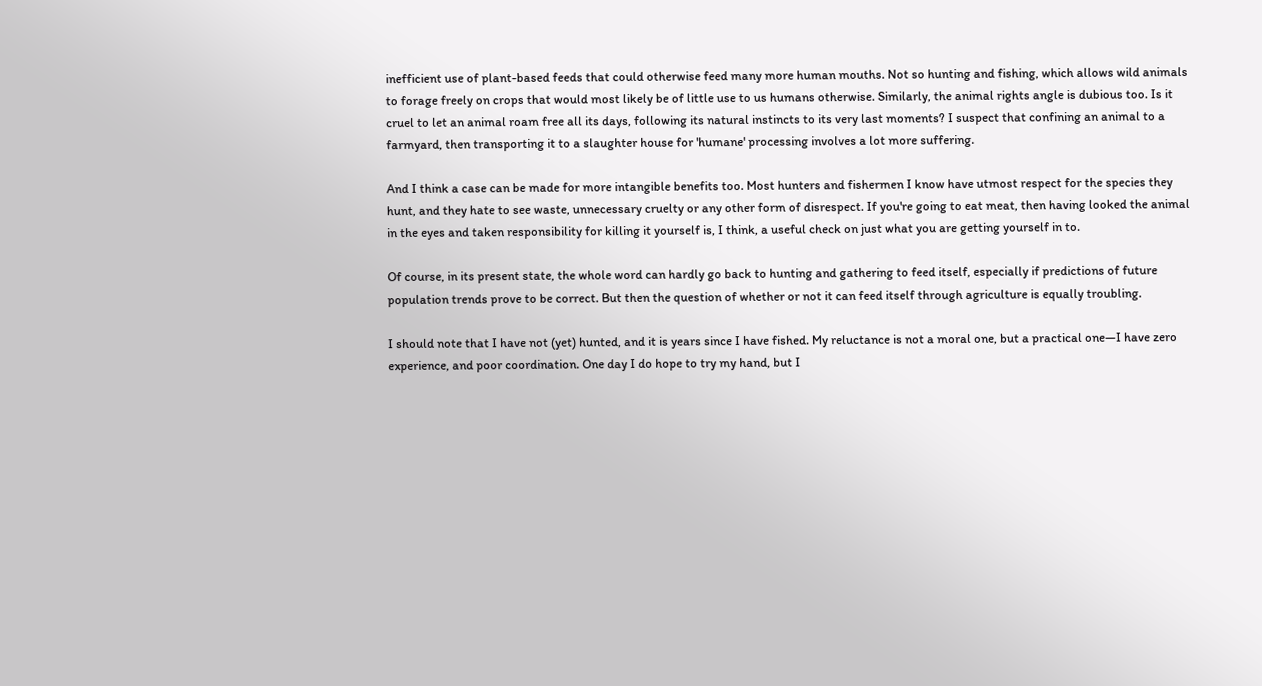inefficient use of plant-based feeds that could otherwise feed many more human mouths. Not so hunting and fishing, which allows wild animals to forage freely on crops that would most likely be of little use to us humans otherwise. Similarly, the animal rights angle is dubious too. Is it cruel to let an animal roam free all its days, following its natural instincts to its very last moments? I suspect that confining an animal to a farmyard, then transporting it to a slaughter house for 'humane' processing involves a lot more suffering.

And I think a case can be made for more intangible benefits too. Most hunters and fishermen I know have utmost respect for the species they hunt, and they hate to see waste, unnecessary cruelty or any other form of disrespect. If you're going to eat meat, then having looked the animal in the eyes and taken responsibility for killing it yourself is, I think, a useful check on just what you are getting yourself in to.

Of course, in its present state, the whole word can hardly go back to hunting and gathering to feed itself, especially if predictions of future population trends prove to be correct. But then the question of whether or not it can feed itself through agriculture is equally troubling.

I should note that I have not (yet) hunted, and it is years since I have fished. My reluctance is not a moral one, but a practical one—I have zero experience, and poor coordination. One day I do hope to try my hand, but I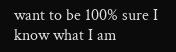want to be 100% sure I know what I am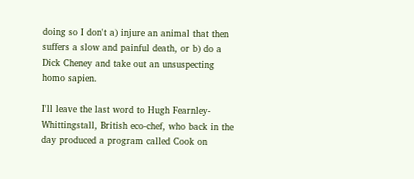doing so I don't a) injure an animal that then suffers a slow and painful death, or b) do a Dick Cheney and take out an unsuspecting homo sapien.

I'll leave the last word to Hugh Fearnley-Whittingstall, British eco-chef, who back in the day produced a program called Cook on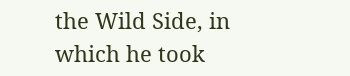the Wild Side, in which he took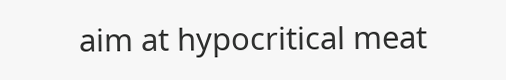aim at hypocritical meat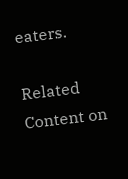eaters.

Related Content on